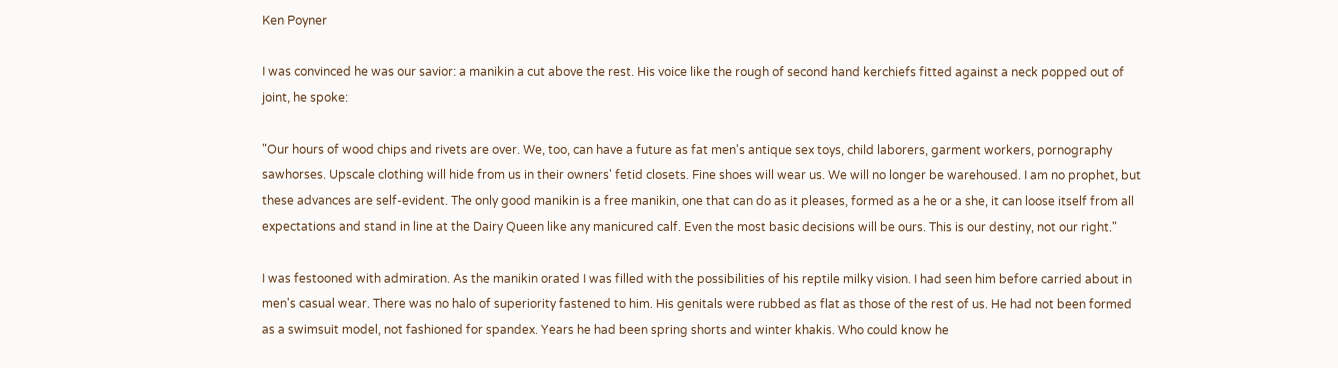Ken Poyner

I was convinced he was our savior: a manikin a cut above the rest. His voice like the rough of second hand kerchiefs fitted against a neck popped out of joint, he spoke:

"Our hours of wood chips and rivets are over. We, too, can have a future as fat men's antique sex toys, child laborers, garment workers, pornography sawhorses. Upscale clothing will hide from us in their owners' fetid closets. Fine shoes will wear us. We will no longer be warehoused. I am no prophet, but these advances are self-evident. The only good manikin is a free manikin, one that can do as it pleases, formed as a he or a she, it can loose itself from all expectations and stand in line at the Dairy Queen like any manicured calf. Even the most basic decisions will be ours. This is our destiny, not our right."

I was festooned with admiration. As the manikin orated I was filled with the possibilities of his reptile milky vision. I had seen him before carried about in men's casual wear. There was no halo of superiority fastened to him. His genitals were rubbed as flat as those of the rest of us. He had not been formed as a swimsuit model, not fashioned for spandex. Years he had been spring shorts and winter khakis. Who could know he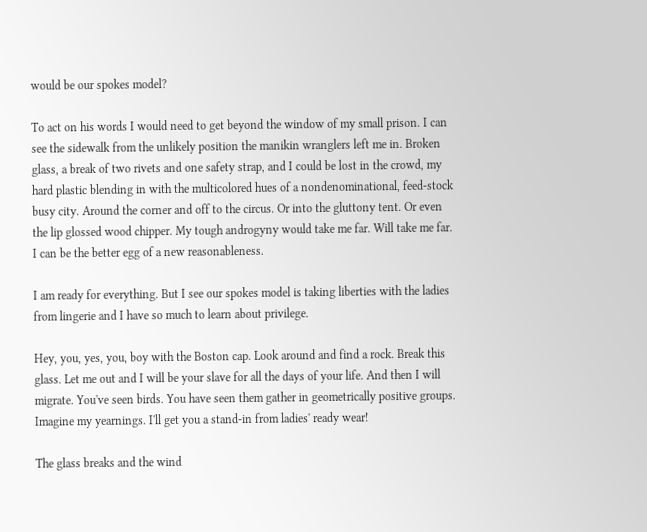would be our spokes model?

To act on his words I would need to get beyond the window of my small prison. I can see the sidewalk from the unlikely position the manikin wranglers left me in. Broken glass, a break of two rivets and one safety strap, and I could be lost in the crowd, my hard plastic blending in with the multicolored hues of a nondenominational, feed-stock busy city. Around the corner and off to the circus. Or into the gluttony tent. Or even the lip glossed wood chipper. My tough androgyny would take me far. Will take me far. I can be the better egg of a new reasonableness.

I am ready for everything. But I see our spokes model is taking liberties with the ladies from lingerie and I have so much to learn about privilege.

Hey, you, yes, you, boy with the Boston cap. Look around and find a rock. Break this glass. Let me out and I will be your slave for all the days of your life. And then I will migrate. You've seen birds. You have seen them gather in geometrically positive groups. Imagine my yearnings. I'll get you a stand-in from ladies' ready wear!

The glass breaks and the wind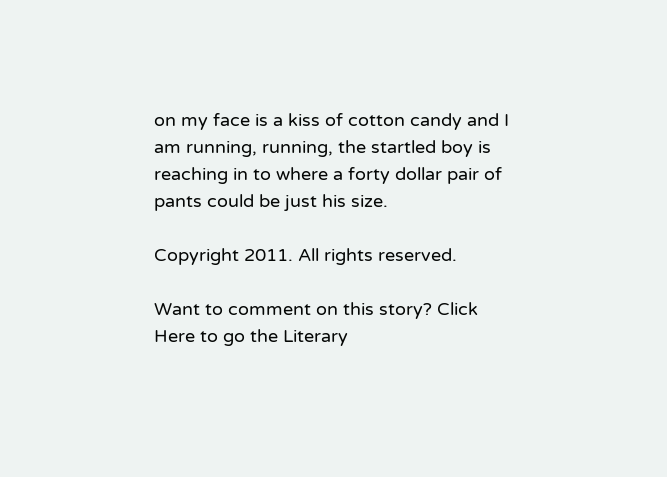on my face is a kiss of cotton candy and I am running, running, the startled boy is reaching in to where a forty dollar pair of pants could be just his size.

Copyright 2011. All rights reserved.

Want to comment on this story? Click Here to go the Literary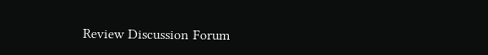Review Discussion Forum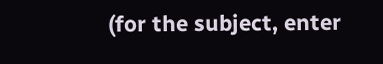(for the subject, enter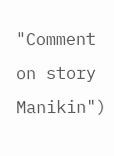"Comment on story Manikin")